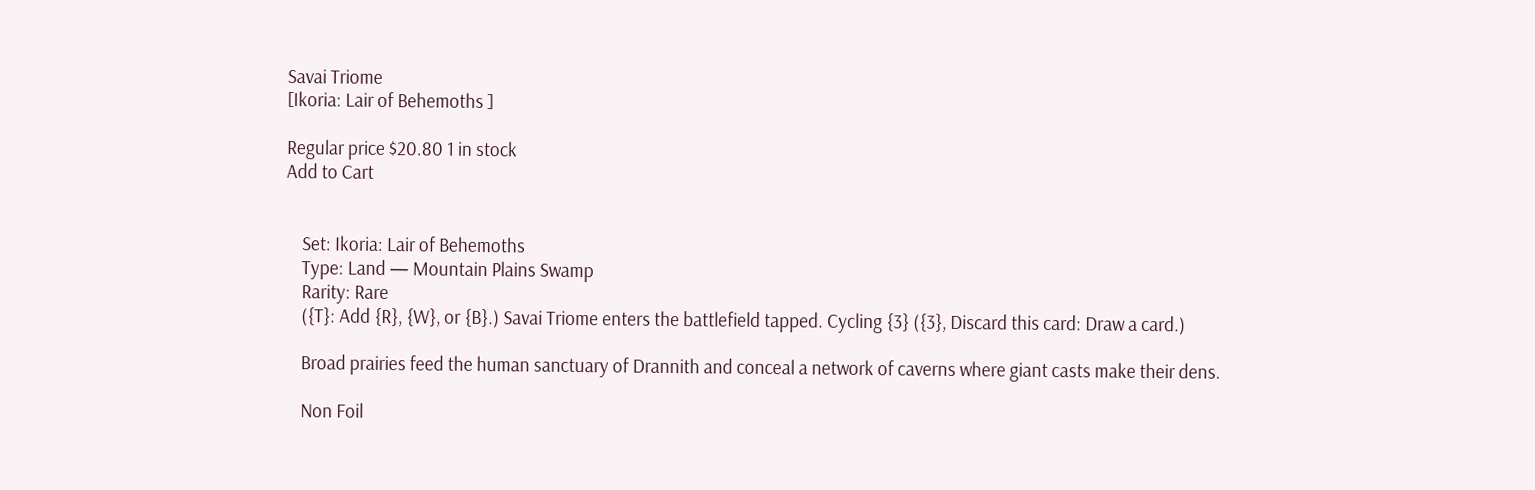Savai Triome
[Ikoria: Lair of Behemoths ]

Regular price $20.80 1 in stock
Add to Cart


    Set: Ikoria: Lair of Behemoths
    Type: Land — Mountain Plains Swamp
    Rarity: Rare
    ({T}: Add {R}, {W}, or {B}.) Savai Triome enters the battlefield tapped. Cycling {3} ({3}, Discard this card: Draw a card.)

    Broad prairies feed the human sanctuary of Drannith and conceal a network of caverns where giant casts make their dens.

    Non Foil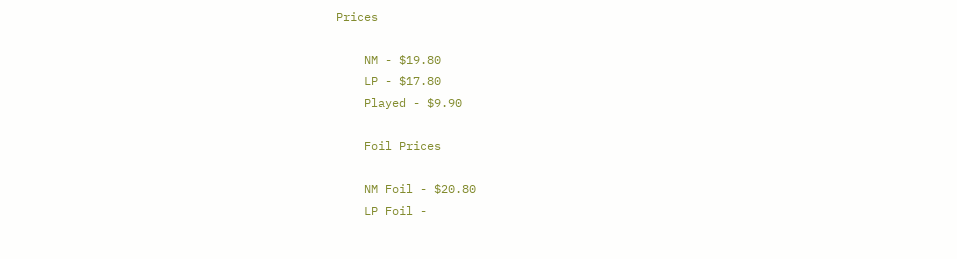Prices

    NM - $19.80
    LP - $17.80
    Played - $9.90

    Foil Prices

    NM Foil - $20.80
    LP Foil -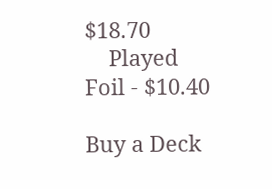$18.70
    Played Foil - $10.40

Buy a Deck